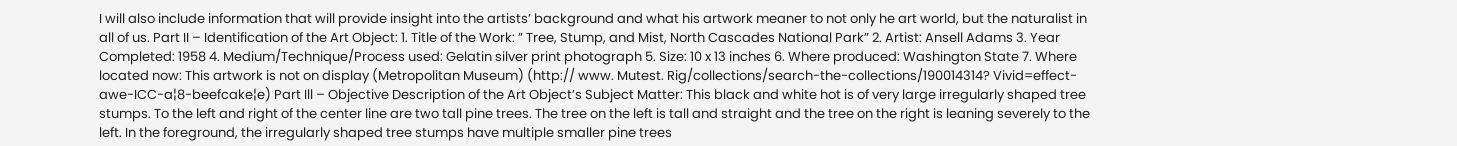I will also include information that will provide insight into the artists’ background and what his artwork meaner to not only he art world, but the naturalist in all of us. Part II – Identification of the Art Object: 1. Title of the Work: ” Tree, Stump, and Mist, North Cascades National Park” 2. Artist: Ansell Adams 3. Year Completed: 1958 4. Medium/Technique/Process used: Gelatin silver print photograph 5. Size: 10 x 13 inches 6. Where produced: Washington State 7. Where located now: This artwork is not on display (Metropolitan Museum) (http:// www. Mutest. Rig/collections/search-the-collections/190014314? Vivid=effect-awe-ICC-a¦8-beefcake¦e) Part Ill – Objective Description of the Art Object’s Subject Matter: This black and white hot is of very large irregularly shaped tree stumps. To the left and right of the center line are two tall pine trees. The tree on the left is tall and straight and the tree on the right is leaning severely to the left. In the foreground, the irregularly shaped tree stumps have multiple smaller pine trees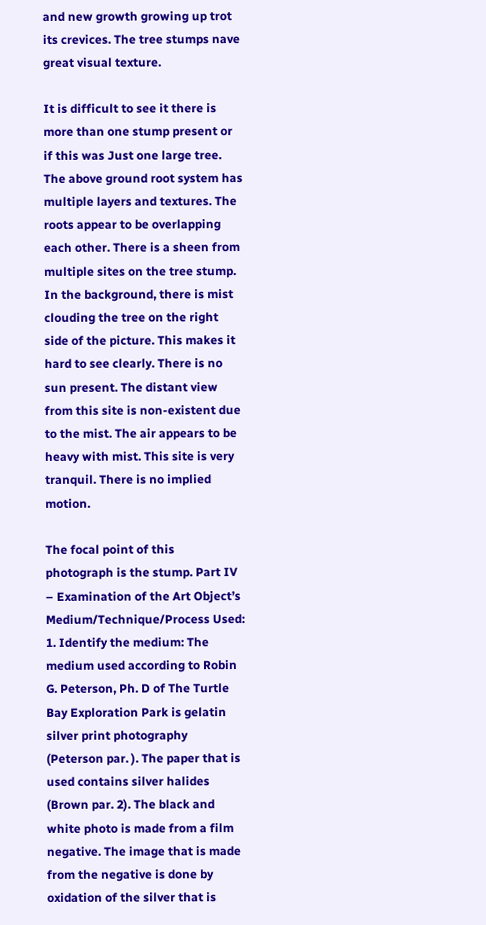and new growth growing up trot its crevices. The tree stumps nave great visual texture.

It is difficult to see it there is more than one stump present or if this was Just one large tree. The above ground root system has multiple layers and textures. The roots appear to be overlapping each other. There is a sheen from multiple sites on the tree stump. In the background, there is mist clouding the tree on the right side of the picture. This makes it hard to see clearly. There is no sun present. The distant view from this site is non-existent due to the mist. The air appears to be heavy with mist. This site is very tranquil. There is no implied motion.

The focal point of this photograph is the stump. Part IV – Examination of the Art Object’s Medium/Technique/Process Used: 1. Identify the medium: The medium used according to Robin G. Peterson, Ph. D of The Turtle Bay Exploration Park is gelatin silver print photography (Peterson par. ). The paper that is used contains silver halides (Brown par. 2). The black and white photo is made from a film negative. The image that is made from the negative is done by oxidation of the silver that is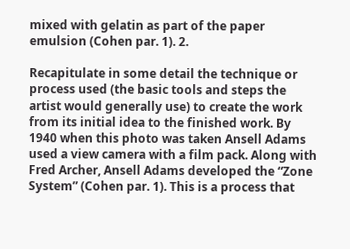mixed with gelatin as part of the paper emulsion (Cohen par. 1). 2.

Recapitulate in some detail the technique or process used (the basic tools and steps the artist would generally use) to create the work from its initial idea to the finished work. By 1940 when this photo was taken Ansell Adams used a view camera with a film pack. Along with Fred Archer, Ansell Adams developed the “Zone System” (Cohen par. 1). This is a process that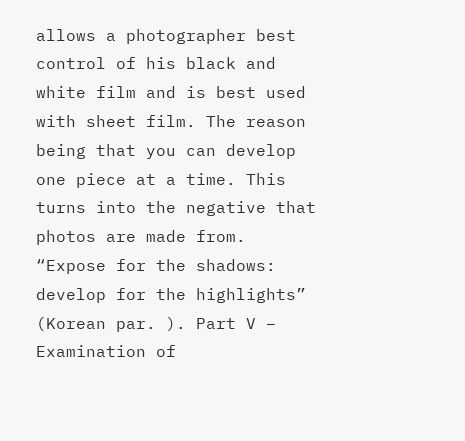allows a photographer best control of his black and white film and is best used with sheet film. The reason being that you can develop one piece at a time. This turns into the negative that photos are made from. “Expose for the shadows: develop for the highlights” (Korean par. ). Part V – Examination of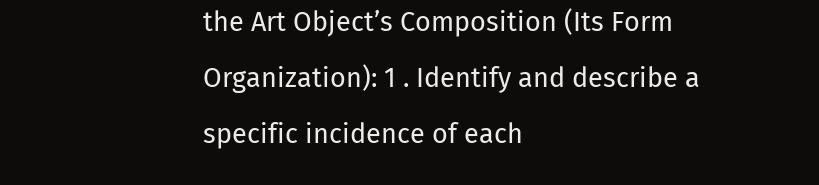the Art Object’s Composition (Its Form Organization): 1 . Identify and describe a specific incidence of each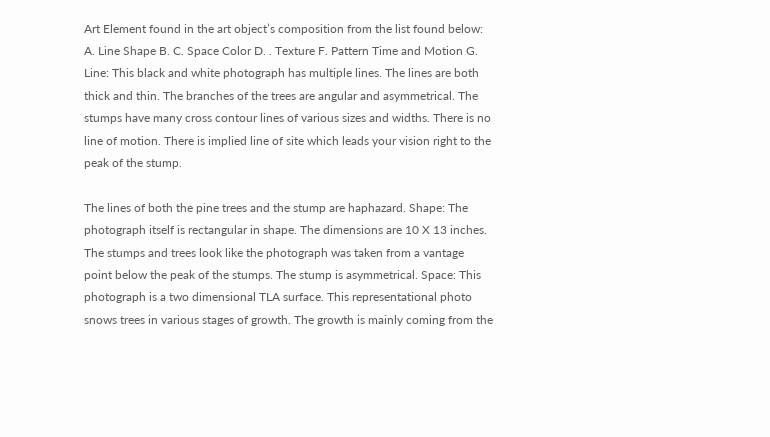Art Element found in the art object’s composition from the list found below: A. Line Shape B. C. Space Color D. . Texture F. Pattern Time and Motion G. Line: This black and white photograph has multiple lines. The lines are both thick and thin. The branches of the trees are angular and asymmetrical. The stumps have many cross contour lines of various sizes and widths. There is no line of motion. There is implied line of site which leads your vision right to the peak of the stump.

The lines of both the pine trees and the stump are haphazard. Shape: The photograph itself is rectangular in shape. The dimensions are 10 X 13 inches. The stumps and trees look like the photograph was taken from a vantage point below the peak of the stumps. The stump is asymmetrical. Space: This photograph is a two dimensional TLA surface. This representational photo snows trees in various stages of growth. The growth is mainly coming from the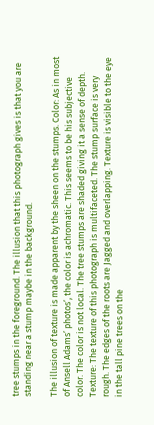tree stumps in the foreground. The illusion that this photograph gives is that you are standing near a stump maybe in the background.

The illusion of texture is made apparent by the sheen on the stumps. Color: As in most of Ansell Adams’ photos’, the color is achromatic. This seems to be his subjective color. The color is not local. The tree stumps are shaded giving it a sense of depth. Texture: The texture of this photograph is multifaceted. The stump surface is very rough. The edges of the roots are Jagged and overlapping. Texture is visible to the eye in the tall pine trees on the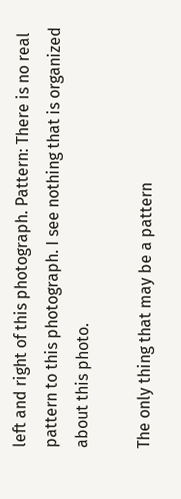left and right of this photograph. Pattern: There is no real pattern to this photograph. I see nothing that is organized about this photo.

The only thing that may be a pattern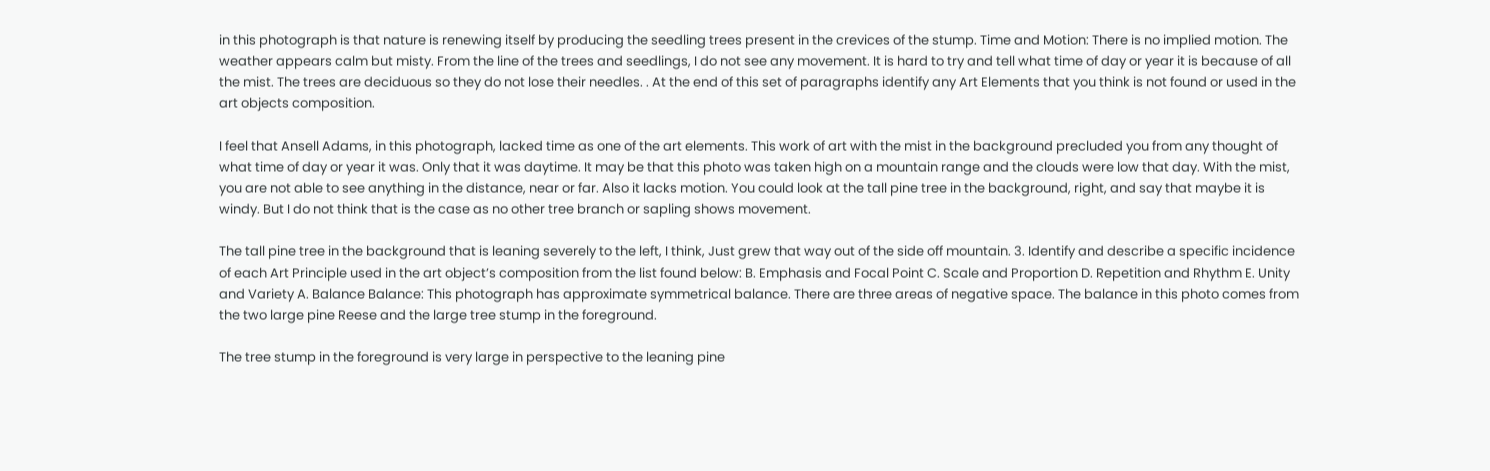in this photograph is that nature is renewing itself by producing the seedling trees present in the crevices of the stump. Time and Motion: There is no implied motion. The weather appears calm but misty. From the line of the trees and seedlings, I do not see any movement. It is hard to try and tell what time of day or year it is because of all the mist. The trees are deciduous so they do not lose their needles. . At the end of this set of paragraphs identify any Art Elements that you think is not found or used in the art objects composition.

I feel that Ansell Adams, in this photograph, lacked time as one of the art elements. This work of art with the mist in the background precluded you from any thought of what time of day or year it was. Only that it was daytime. It may be that this photo was taken high on a mountain range and the clouds were low that day. With the mist, you are not able to see anything in the distance, near or far. Also it lacks motion. You could look at the tall pine tree in the background, right, and say that maybe it is windy. But I do not think that is the case as no other tree branch or sapling shows movement.

The tall pine tree in the background that is leaning severely to the left, I think, Just grew that way out of the side off mountain. 3. Identify and describe a specific incidence of each Art Principle used in the art object’s composition from the list found below: B. Emphasis and Focal Point C. Scale and Proportion D. Repetition and Rhythm E. Unity and Variety A. Balance Balance: This photograph has approximate symmetrical balance. There are three areas of negative space. The balance in this photo comes from the two large pine Reese and the large tree stump in the foreground.

The tree stump in the foreground is very large in perspective to the leaning pine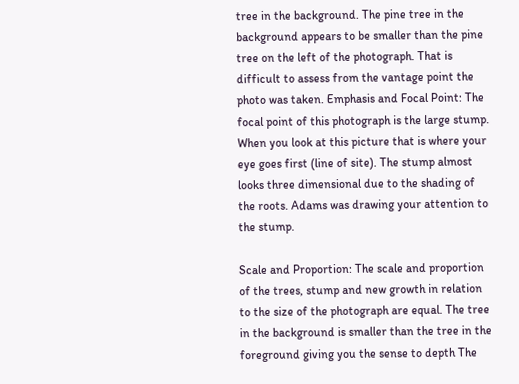tree in the background. The pine tree in the background appears to be smaller than the pine tree on the left of the photograph. That is difficult to assess from the vantage point the photo was taken. Emphasis and Focal Point: The focal point of this photograph is the large stump. When you look at this picture that is where your eye goes first (line of site). The stump almost looks three dimensional due to the shading of the roots. Adams was drawing your attention to the stump.

Scale and Proportion: The scale and proportion of the trees, stump and new growth in relation to the size of the photograph are equal. The tree in the background is smaller than the tree in the foreground giving you the sense to depth The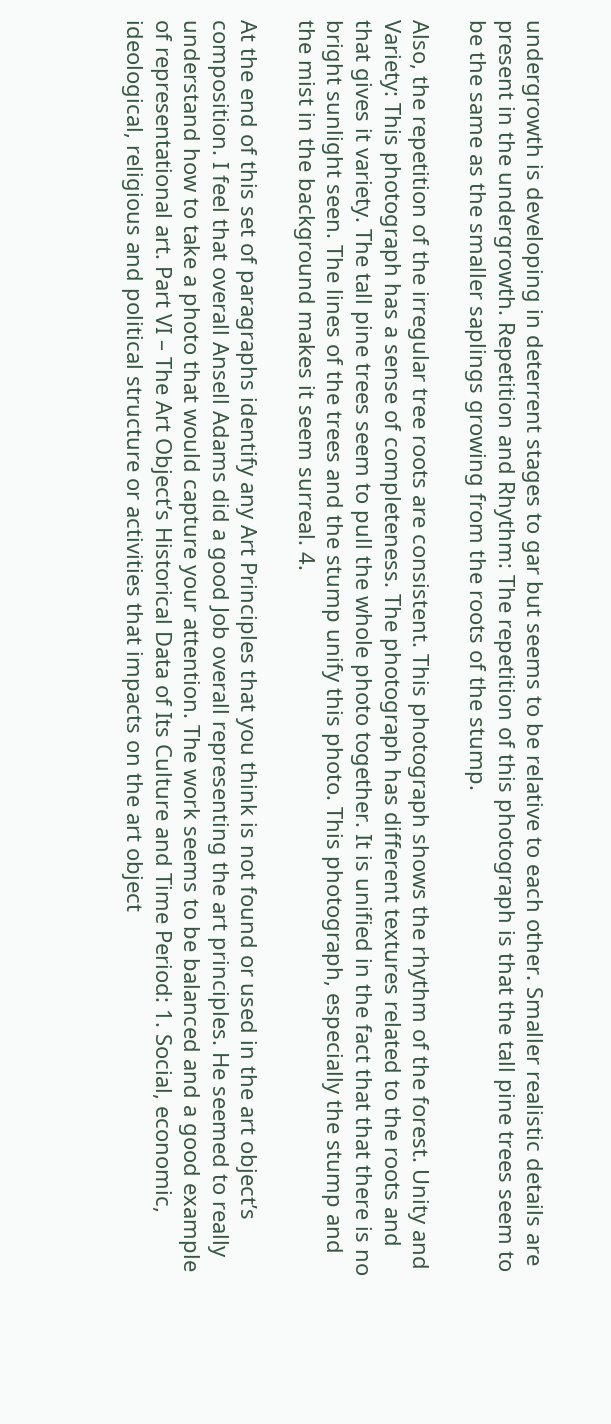undergrowth is developing in deterrent stages to gar but seems to be relative to each other. Smaller realistic details are present in the undergrowth. Repetition and Rhythm: The repetition of this photograph is that the tall pine trees seem to be the same as the smaller saplings growing from the roots of the stump.

Also, the repetition of the irregular tree roots are consistent. This photograph shows the rhythm of the forest. Unity and Variety: This photograph has a sense of completeness. The photograph has different textures related to the roots and that gives it variety. The tall pine trees seem to pull the whole photo together. It is unified in the fact that that there is no bright sunlight seen. The lines of the trees and the stump unify this photo. This photograph, especially the stump and the mist in the background makes it seem surreal. 4.

At the end of this set of paragraphs identify any Art Principles that you think is not found or used in the art object’s composition. I feel that overall Ansell Adams did a good Job overall representing the art principles. He seemed to really understand how to take a photo that would capture your attention. The work seems to be balanced and a good example of representational art. Part VI – The Art Object’s Historical Data of Its Culture and Time Period: 1. Social, economic, ideological, religious and political structure or activities that impacts on the art object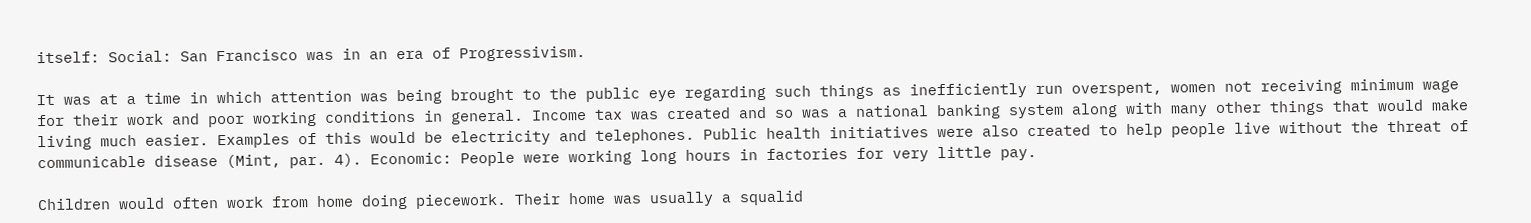itself: Social: San Francisco was in an era of Progressivism.

It was at a time in which attention was being brought to the public eye regarding such things as inefficiently run overspent, women not receiving minimum wage for their work and poor working conditions in general. Income tax was created and so was a national banking system along with many other things that would make living much easier. Examples of this would be electricity and telephones. Public health initiatives were also created to help people live without the threat of communicable disease (Mint, par. 4). Economic: People were working long hours in factories for very little pay.

Children would often work from home doing piecework. Their home was usually a squalid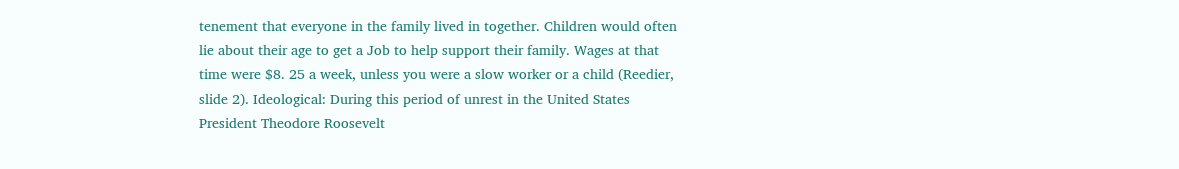tenement that everyone in the family lived in together. Children would often lie about their age to get a Job to help support their family. Wages at that time were $8. 25 a week, unless you were a slow worker or a child (Reedier, slide 2). Ideological: During this period of unrest in the United States President Theodore Roosevelt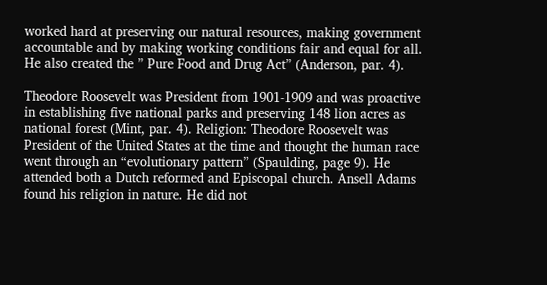worked hard at preserving our natural resources, making government accountable and by making working conditions fair and equal for all. He also created the ” Pure Food and Drug Act” (Anderson, par. 4).

Theodore Roosevelt was President from 1901-1909 and was proactive in establishing five national parks and preserving 148 lion acres as national forest (Mint, par. 4). Religion: Theodore Roosevelt was President of the United States at the time and thought the human race went through an “evolutionary pattern” (Spaulding, page 9). He attended both a Dutch reformed and Episcopal church. Ansell Adams found his religion in nature. He did not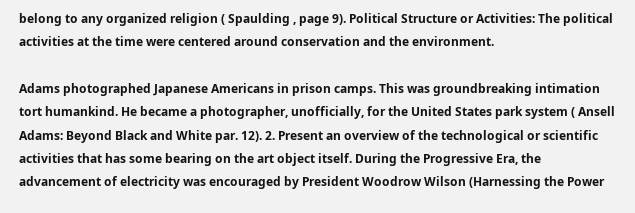belong to any organized religion ( Spaulding , page 9). Political Structure or Activities: The political activities at the time were centered around conservation and the environment.

Adams photographed Japanese Americans in prison camps. This was groundbreaking intimation tort humankind. He became a photographer, unofficially, for the United States park system ( Ansell Adams: Beyond Black and White par. 12). 2. Present an overview of the technological or scientific activities that has some bearing on the art object itself. During the Progressive Era, the advancement of electricity was encouraged by President Woodrow Wilson (Harnessing the Power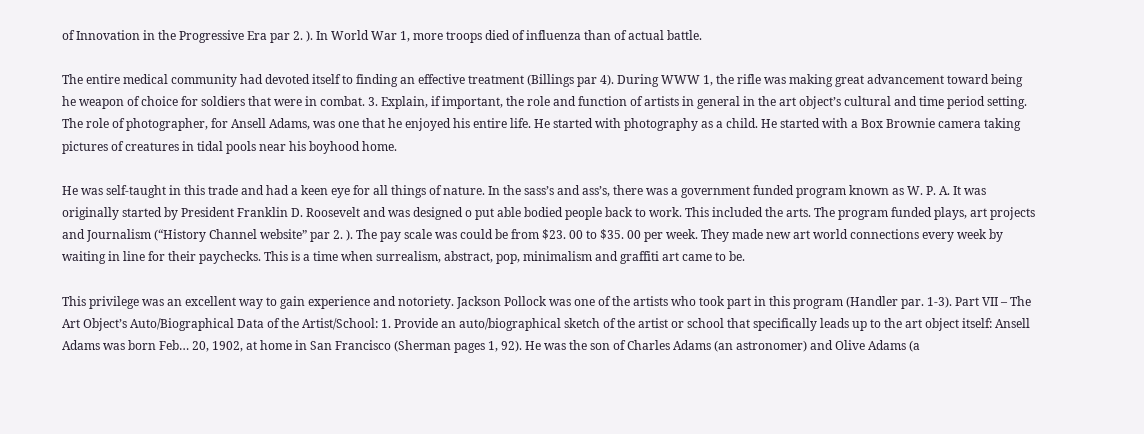of Innovation in the Progressive Era par 2. ). In World War 1, more troops died of influenza than of actual battle.

The entire medical community had devoted itself to finding an effective treatment (Billings par 4). During WWW 1, the rifle was making great advancement toward being he weapon of choice for soldiers that were in combat. 3. Explain, if important, the role and function of artists in general in the art object’s cultural and time period setting. The role of photographer, for Ansell Adams, was one that he enjoyed his entire life. He started with photography as a child. He started with a Box Brownie camera taking pictures of creatures in tidal pools near his boyhood home.

He was self-taught in this trade and had a keen eye for all things of nature. In the sass’s and ass’s, there was a government funded program known as W. P. A. It was originally started by President Franklin D. Roosevelt and was designed o put able bodied people back to work. This included the arts. The program funded plays, art projects and Journalism (“History Channel website” par 2. ). The pay scale was could be from $23. 00 to $35. 00 per week. They made new art world connections every week by waiting in line for their paychecks. This is a time when surrealism, abstract, pop, minimalism and graffiti art came to be.

This privilege was an excellent way to gain experience and notoriety. Jackson Pollock was one of the artists who took part in this program (Handler par. 1-3). Part VII – The Art Object’s Auto/Biographical Data of the Artist/School: 1. Provide an auto/biographical sketch of the artist or school that specifically leads up to the art object itself: Ansell Adams was born Feb… 20, 1902, at home in San Francisco (Sherman pages 1, 92). He was the son of Charles Adams (an astronomer) and Olive Adams (a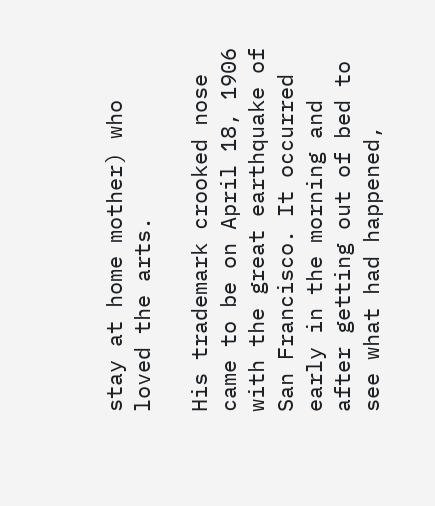stay at home mother) who loved the arts.

His trademark crooked nose came to be on April 18, 1906 with the great earthquake of San Francisco. It occurred early in the morning and after getting out of bed to see what had happened,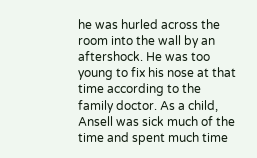he was hurled across the room into the wall by an aftershock. He was too young to fix his nose at that time according to the family doctor. As a child, Ansell was sick much of the time and spent much time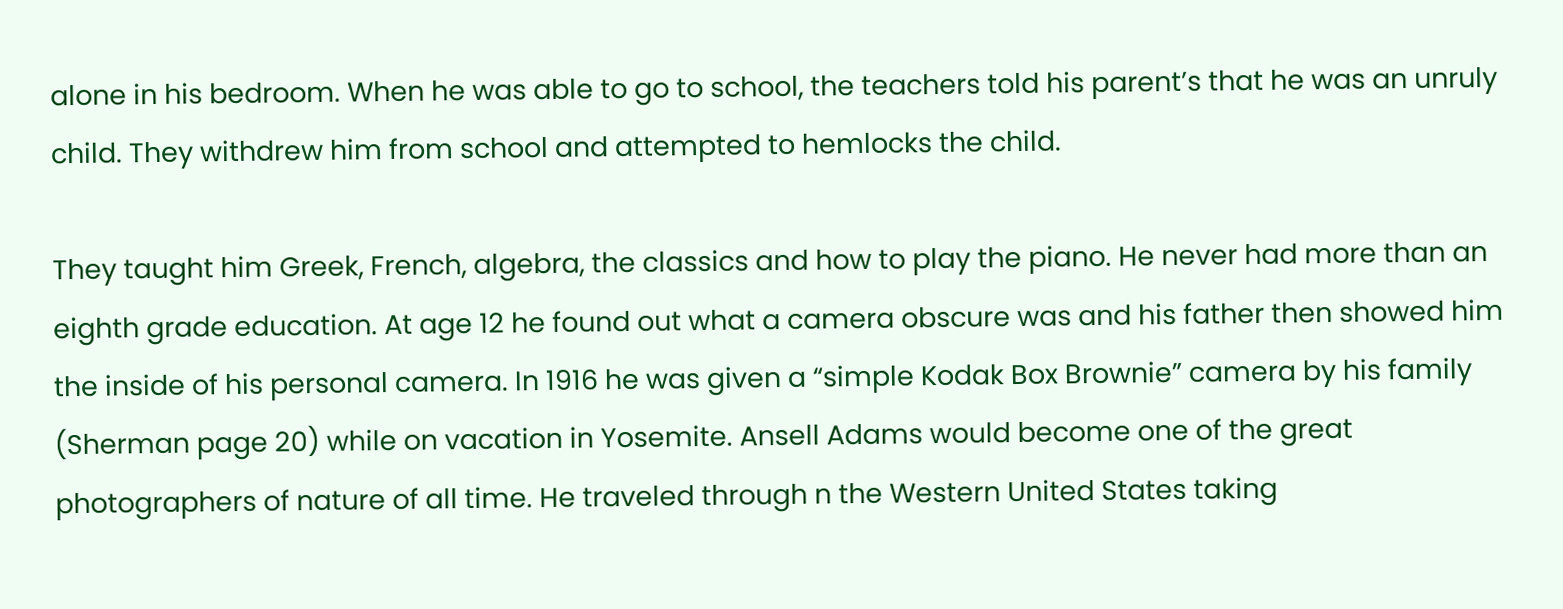alone in his bedroom. When he was able to go to school, the teachers told his parent’s that he was an unruly child. They withdrew him from school and attempted to hemlocks the child.

They taught him Greek, French, algebra, the classics and how to play the piano. He never had more than an eighth grade education. At age 12 he found out what a camera obscure was and his father then showed him the inside of his personal camera. In 1916 he was given a “simple Kodak Box Brownie” camera by his family (Sherman page 20) while on vacation in Yosemite. Ansell Adams would become one of the great photographers of nature of all time. He traveled through n the Western United States taking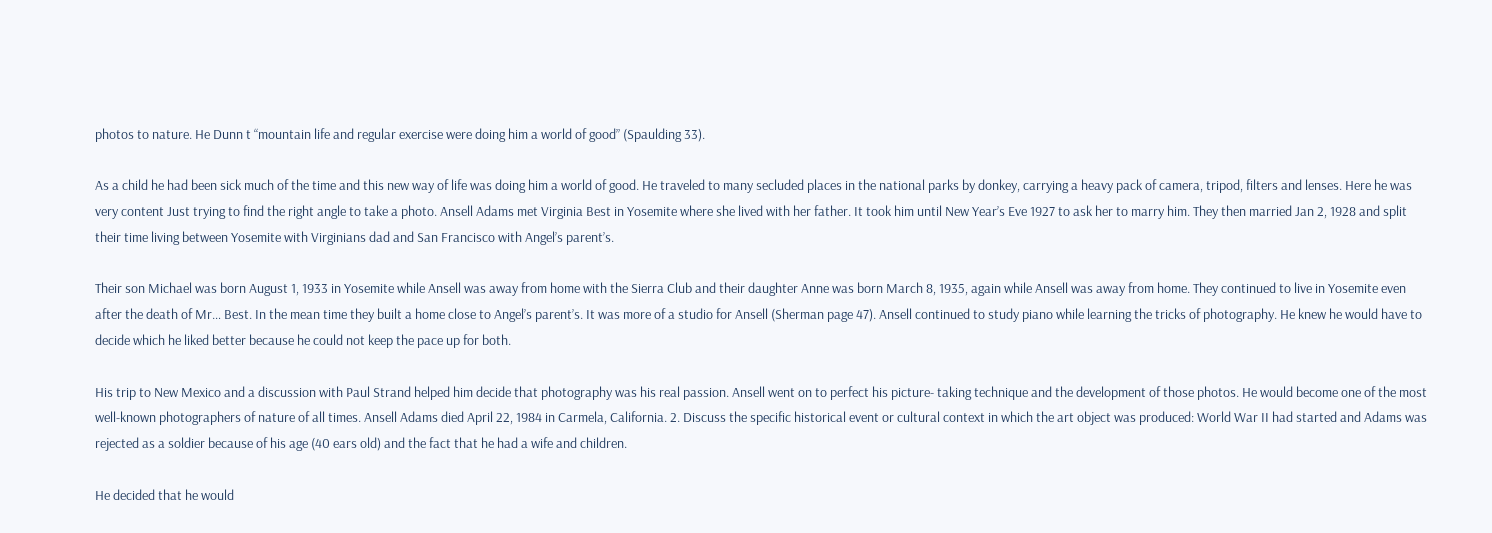photos to nature. He Dunn t “mountain life and regular exercise were doing him a world of good” (Spaulding 33).

As a child he had been sick much of the time and this new way of life was doing him a world of good. He traveled to many secluded places in the national parks by donkey, carrying a heavy pack of camera, tripod, filters and lenses. Here he was very content Just trying to find the right angle to take a photo. Ansell Adams met Virginia Best in Yosemite where she lived with her father. It took him until New Year’s Eve 1927 to ask her to marry him. They then married Jan 2, 1928 and split their time living between Yosemite with Virginians dad and San Francisco with Angel’s parent’s.

Their son Michael was born August 1, 1933 in Yosemite while Ansell was away from home with the Sierra Club and their daughter Anne was born March 8, 1935, again while Ansell was away from home. They continued to live in Yosemite even after the death of Mr… Best. In the mean time they built a home close to Angel’s parent’s. It was more of a studio for Ansell (Sherman page 47). Ansell continued to study piano while learning the tricks of photography. He knew he would have to decide which he liked better because he could not keep the pace up for both.

His trip to New Mexico and a discussion with Paul Strand helped him decide that photography was his real passion. Ansell went on to perfect his picture- taking technique and the development of those photos. He would become one of the most well-known photographers of nature of all times. Ansell Adams died April 22, 1984 in Carmela, California. 2. Discuss the specific historical event or cultural context in which the art object was produced: World War II had started and Adams was rejected as a soldier because of his age (40 ears old) and the fact that he had a wife and children.

He decided that he would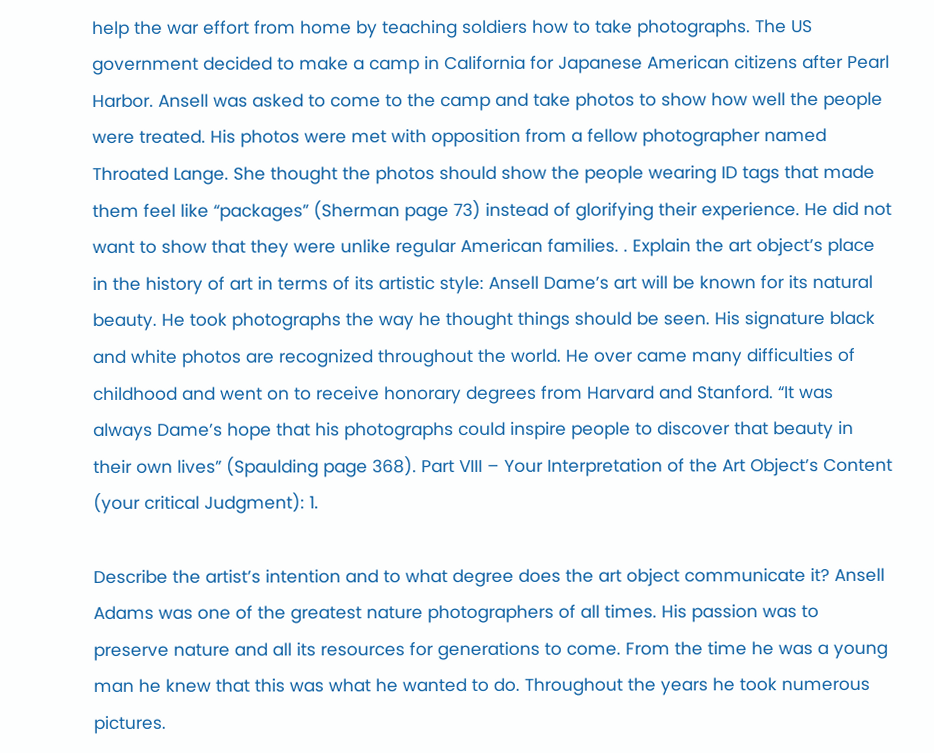help the war effort from home by teaching soldiers how to take photographs. The US government decided to make a camp in California for Japanese American citizens after Pearl Harbor. Ansell was asked to come to the camp and take photos to show how well the people were treated. His photos were met with opposition from a fellow photographer named Throated Lange. She thought the photos should show the people wearing ID tags that made them feel like “packages” (Sherman page 73) instead of glorifying their experience. He did not want to show that they were unlike regular American families. . Explain the art object’s place in the history of art in terms of its artistic style: Ansell Dame’s art will be known for its natural beauty. He took photographs the way he thought things should be seen. His signature black and white photos are recognized throughout the world. He over came many difficulties of childhood and went on to receive honorary degrees from Harvard and Stanford. “It was always Dame’s hope that his photographs could inspire people to discover that beauty in their own lives” (Spaulding page 368). Part VIII – Your Interpretation of the Art Object’s Content (your critical Judgment): 1.

Describe the artist’s intention and to what degree does the art object communicate it? Ansell Adams was one of the greatest nature photographers of all times. His passion was to preserve nature and all its resources for generations to come. From the time he was a young man he knew that this was what he wanted to do. Throughout the years he took numerous pictures.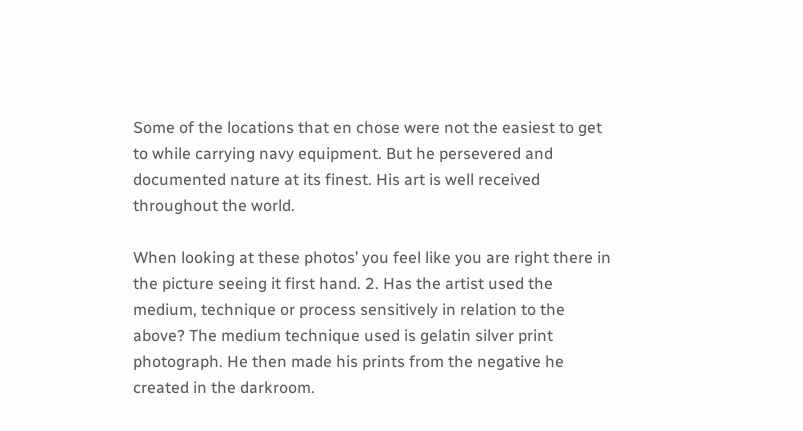Some of the locations that en chose were not the easiest to get to while carrying navy equipment. But he persevered and documented nature at its finest. His art is well received throughout the world.

When looking at these photos’ you feel like you are right there in the picture seeing it first hand. 2. Has the artist used the medium, technique or process sensitively in relation to the above? The medium technique used is gelatin silver print photograph. He then made his prints from the negative he created in the darkroom.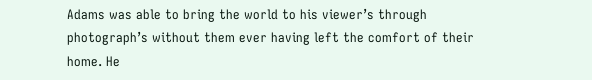Adams was able to bring the world to his viewer’s through photograph’s without them ever having left the comfort of their home. He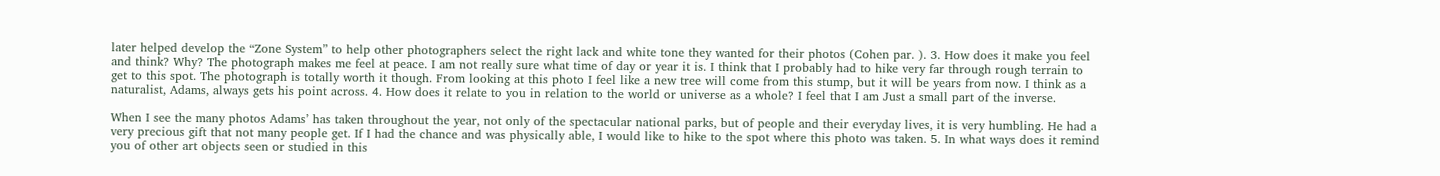later helped develop the “Zone System” to help other photographers select the right lack and white tone they wanted for their photos (Cohen par. ). 3. How does it make you feel and think? Why? The photograph makes me feel at peace. I am not really sure what time of day or year it is. I think that I probably had to hike very far through rough terrain to get to this spot. The photograph is totally worth it though. From looking at this photo I feel like a new tree will come from this stump, but it will be years from now. I think as a naturalist, Adams, always gets his point across. 4. How does it relate to you in relation to the world or universe as a whole? I feel that I am Just a small part of the inverse.

When I see the many photos Adams’ has taken throughout the year, not only of the spectacular national parks, but of people and their everyday lives, it is very humbling. He had a very precious gift that not many people get. If I had the chance and was physically able, I would like to hike to the spot where this photo was taken. 5. In what ways does it remind you of other art objects seen or studied in this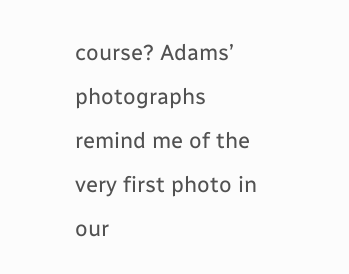course? Adams’ photographs remind me of the very first photo in our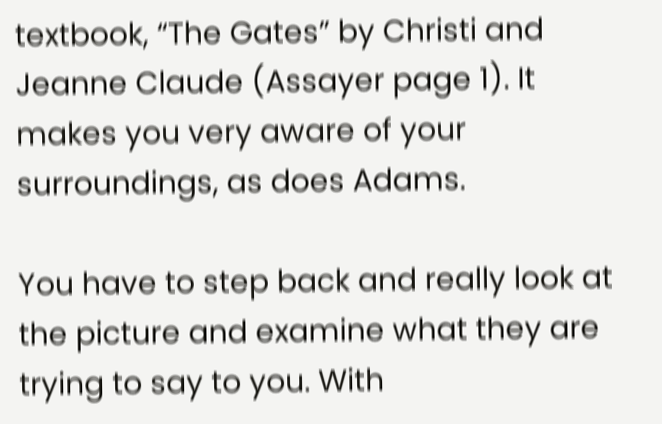textbook, “The Gates” by Christi and Jeanne Claude (Assayer page 1). It makes you very aware of your surroundings, as does Adams.

You have to step back and really look at the picture and examine what they are trying to say to you. With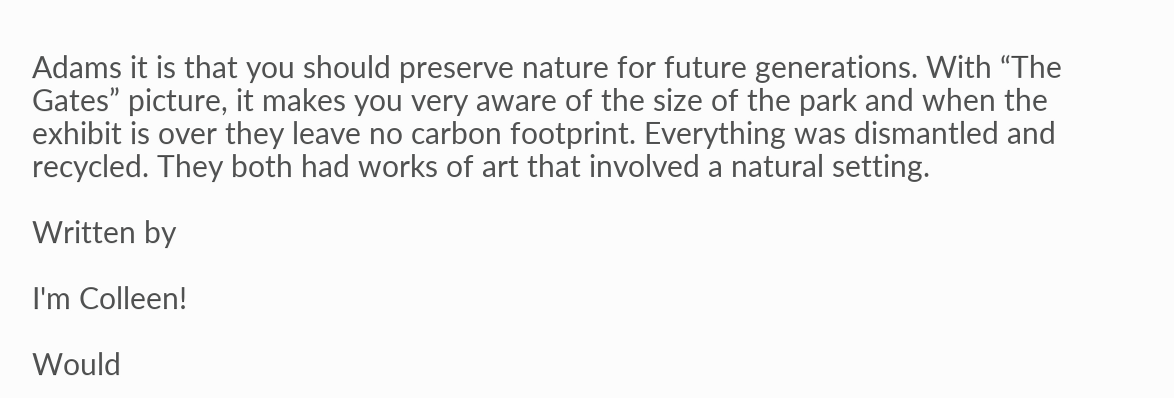Adams it is that you should preserve nature for future generations. With “The Gates” picture, it makes you very aware of the size of the park and when the exhibit is over they leave no carbon footprint. Everything was dismantled and recycled. They both had works of art that involved a natural setting.

Written by

I'm Colleen!

Would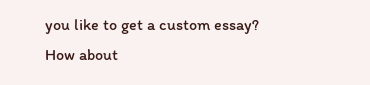you like to get a custom essay? How about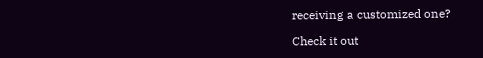receiving a customized one?

Check it out